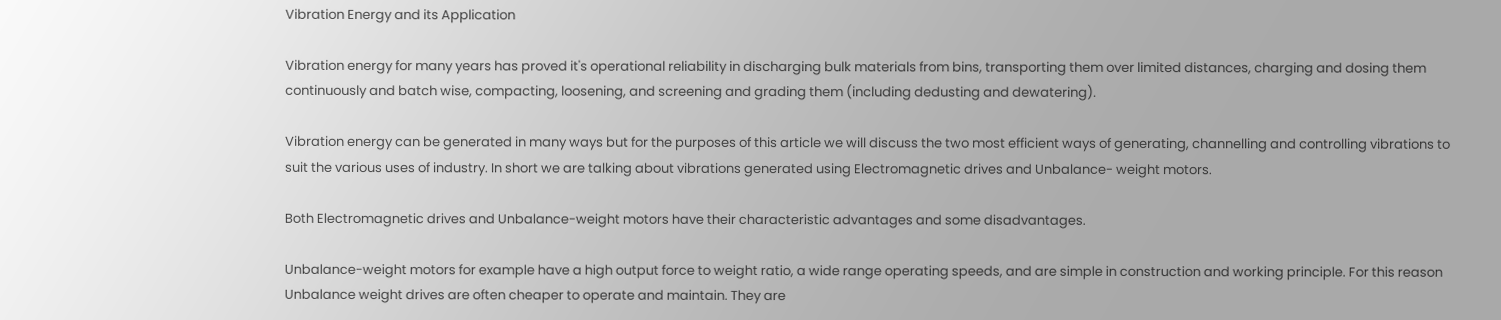Vibration Energy and its Application

Vibration energy for many years has proved it's operational reliability in discharging bulk materials from bins, transporting them over limited distances, charging and dosing them continuously and batch wise, compacting, loosening, and screening and grading them (including dedusting and dewatering).

Vibration energy can be generated in many ways but for the purposes of this article we will discuss the two most efficient ways of generating, channelling and controlling vibrations to suit the various uses of industry. In short we are talking about vibrations generated using Electromagnetic drives and Unbalance- weight motors.

Both Electromagnetic drives and Unbalance-weight motors have their characteristic advantages and some disadvantages.

Unbalance-weight motors for example have a high output force to weight ratio, a wide range operating speeds, and are simple in construction and working principle. For this reason Unbalance weight drives are often cheaper to operate and maintain. They are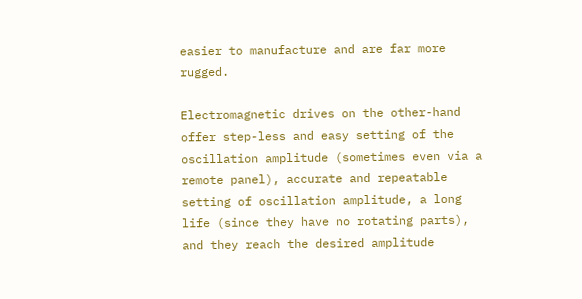easier to manufacture and are far more rugged.

Electromagnetic drives on the other-hand offer step-less and easy setting of the oscillation amplitude (sometimes even via a remote panel), accurate and repeatable setting of oscillation amplitude, a long life (since they have no rotating parts), and they reach the desired amplitude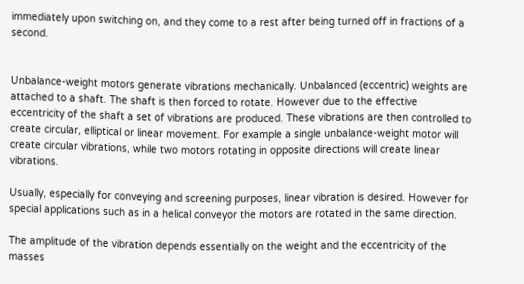immediately upon switching on, and they come to a rest after being turned off in fractions of a second.


Unbalance-weight motors generate vibrations mechanically. Unbalanced (eccentric) weights are attached to a shaft. The shaft is then forced to rotate. However due to the effective eccentricity of the shaft a set of vibrations are produced. These vibrations are then controlled to create circular, elliptical or linear movement. For example a single unbalance-weight motor will create circular vibrations, while two motors rotating in opposite directions will create linear vibrations.

Usually, especially for conveying and screening purposes, linear vibration is desired. However for special applications such as in a helical conveyor the motors are rotated in the same direction.

The amplitude of the vibration depends essentially on the weight and the eccentricity of the masses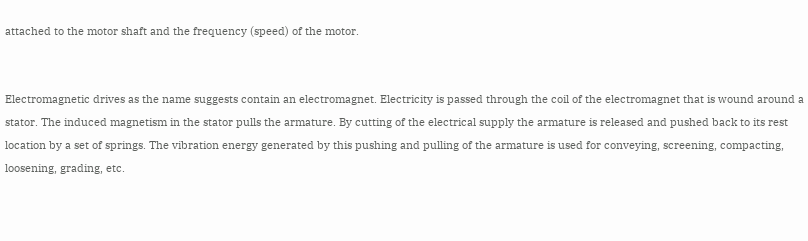attached to the motor shaft and the frequency (speed) of the motor.


Electromagnetic drives as the name suggests contain an electromagnet. Electricity is passed through the coil of the electromagnet that is wound around a stator. The induced magnetism in the stator pulls the armature. By cutting of the electrical supply the armature is released and pushed back to its rest location by a set of springs. The vibration energy generated by this pushing and pulling of the armature is used for conveying, screening, compacting, loosening, grading, etc.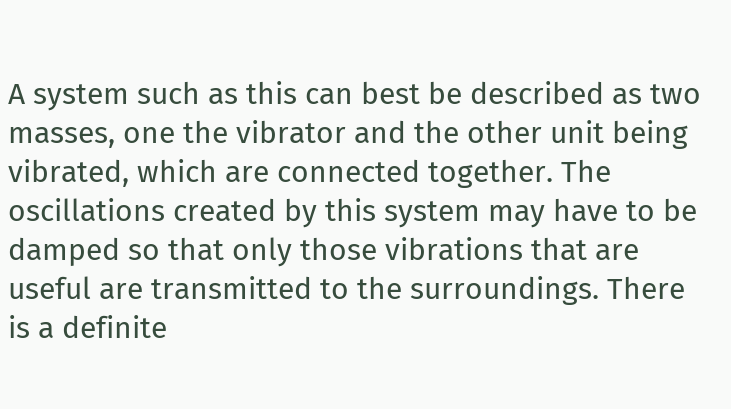A system such as this can best be described as two masses, one the vibrator and the other unit being vibrated, which are connected together. The oscillations created by this system may have to be damped so that only those vibrations that are useful are transmitted to the surroundings. There is a definite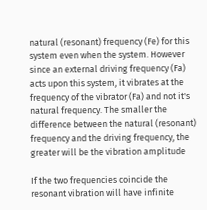natural (resonant) frequency (Fe) for this system even when the system. However since an external driving frequency (Fa) acts upon this system, it vibrates at the frequency of the vibrator (Fa) and not it's natural frequency. The smaller the difference between the natural (resonant) frequency and the driving frequency, the greater will be the vibration amplitude

If the two frequencies coincide the resonant vibration will have infinite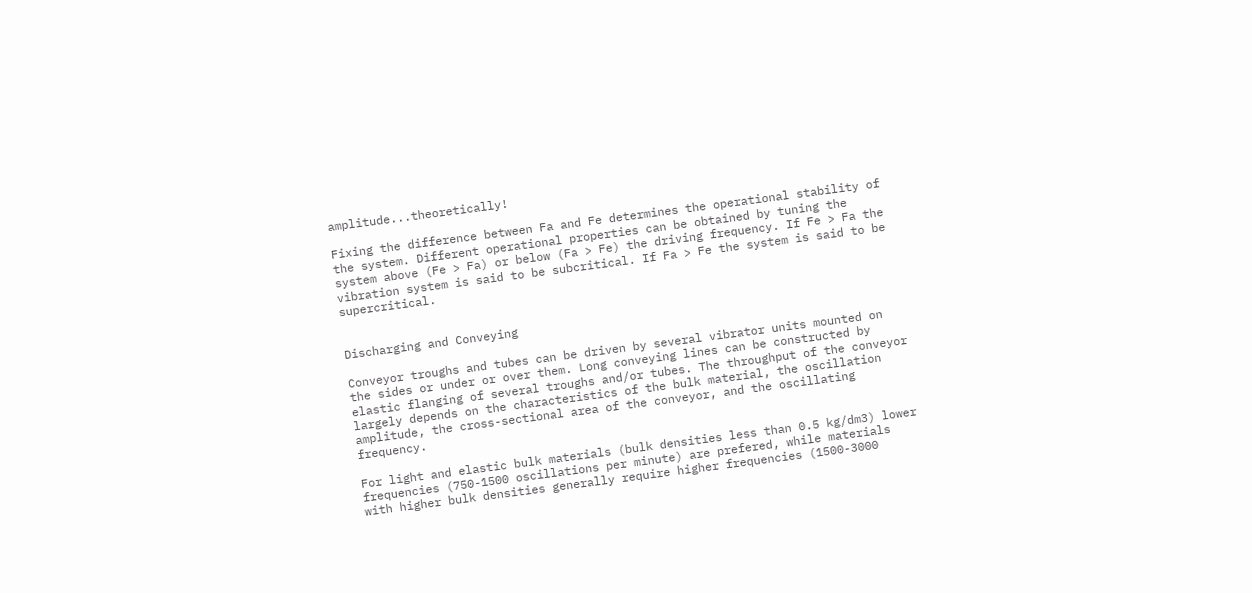amplitude...theoretically!

Fixing the difference between Fa and Fe determines the operational stability of the system. Different operational properties can be obtained by tuning the system above (Fe > Fa) or below (Fa > Fe) the driving frequency. If Fe > Fa the vibration system is said to be subcritical. If Fa > Fe the system is said to be supercritical.


Discharging and Conveying

Conveyor troughs and tubes can be driven by several vibrator units mounted on the sides or under or over them. Long conveying lines can be constructed by elastic flanging of several troughs and/or tubes. The throughput of the conveyor largely depends on the characteristics of the bulk material, the oscillation amplitude, the cross-sectional area of the conveyor, and the oscillating frequency.

For light and elastic bulk materials (bulk densities less than 0.5 kg/dm3) lower frequencies (750-1500 oscillations per minute) are prefered, while materials with higher bulk densities generally require higher frequencies (1500-3000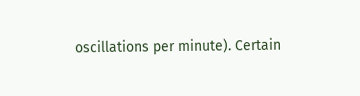oscillations per minute). Certain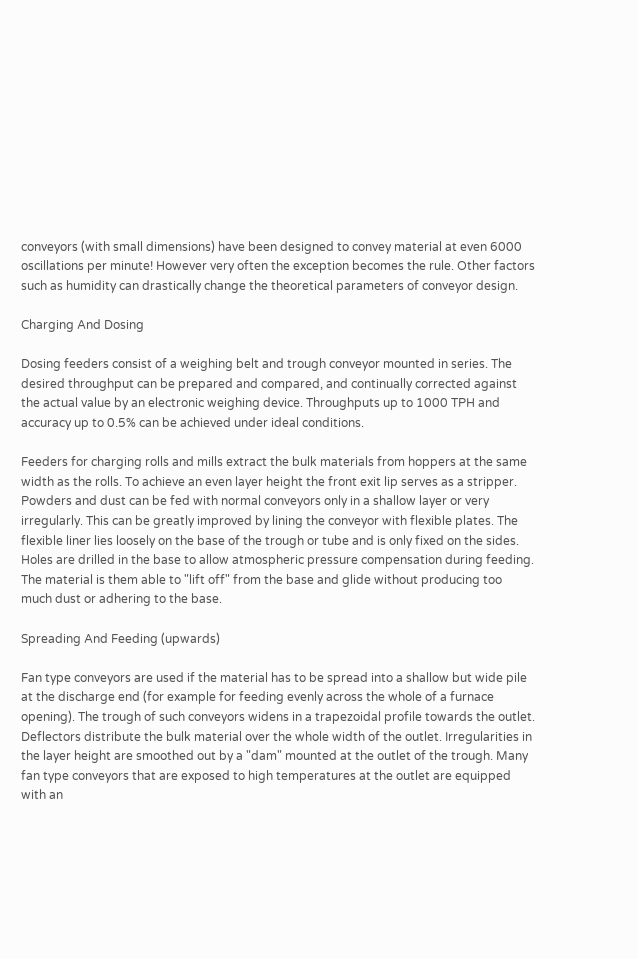conveyors (with small dimensions) have been designed to convey material at even 6000 oscillations per minute! However very often the exception becomes the rule. Other factors such as humidity can drastically change the theoretical parameters of conveyor design.

Charging And Dosing

Dosing feeders consist of a weighing belt and trough conveyor mounted in series. The desired throughput can be prepared and compared, and continually corrected against the actual value by an electronic weighing device. Throughputs up to 1000 TPH and accuracy up to 0.5% can be achieved under ideal conditions.

Feeders for charging rolls and mills extract the bulk materials from hoppers at the same width as the rolls. To achieve an even layer height the front exit lip serves as a stripper. Powders and dust can be fed with normal conveyors only in a shallow layer or very irregularly. This can be greatly improved by lining the conveyor with flexible plates. The flexible liner lies loosely on the base of the trough or tube and is only fixed on the sides. Holes are drilled in the base to allow atmospheric pressure compensation during feeding. The material is them able to "lift off" from the base and glide without producing too much dust or adhering to the base.

Spreading And Feeding (upwards)

Fan type conveyors are used if the material has to be spread into a shallow but wide pile at the discharge end (for example for feeding evenly across the whole of a furnace opening). The trough of such conveyors widens in a trapezoidal profile towards the outlet. Deflectors distribute the bulk material over the whole width of the outlet. Irregularities in the layer height are smoothed out by a "dam" mounted at the outlet of the trough. Many fan type conveyors that are exposed to high temperatures at the outlet are equipped with an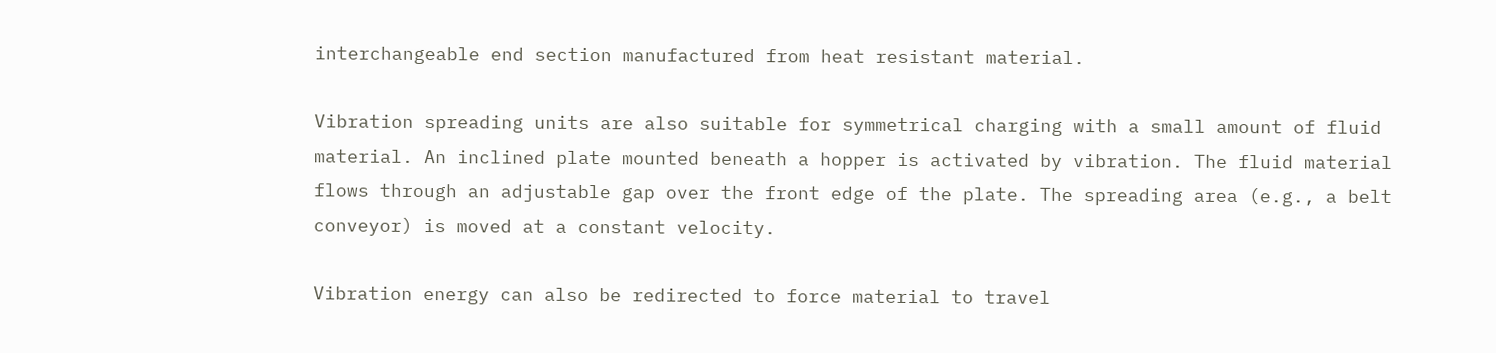interchangeable end section manufactured from heat resistant material.

Vibration spreading units are also suitable for symmetrical charging with a small amount of fluid material. An inclined plate mounted beneath a hopper is activated by vibration. The fluid material flows through an adjustable gap over the front edge of the plate. The spreading area (e.g., a belt conveyor) is moved at a constant velocity.

Vibration energy can also be redirected to force material to travel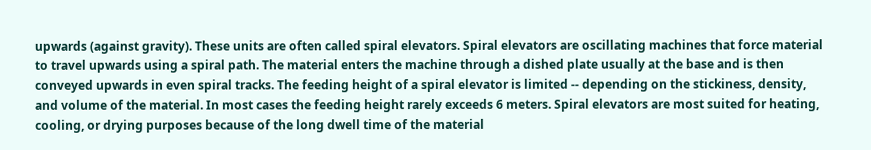upwards (against gravity). These units are often called spiral elevators. Spiral elevators are oscillating machines that force material to travel upwards using a spiral path. The material enters the machine through a dished plate usually at the base and is then conveyed upwards in even spiral tracks. The feeding height of a spiral elevator is limited -- depending on the stickiness, density, and volume of the material. In most cases the feeding height rarely exceeds 6 meters. Spiral elevators are most suited for heating, cooling, or drying purposes because of the long dwell time of the material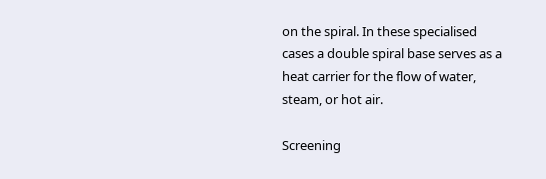on the spiral. In these specialised cases a double spiral base serves as a heat carrier for the flow of water, steam, or hot air.

Screening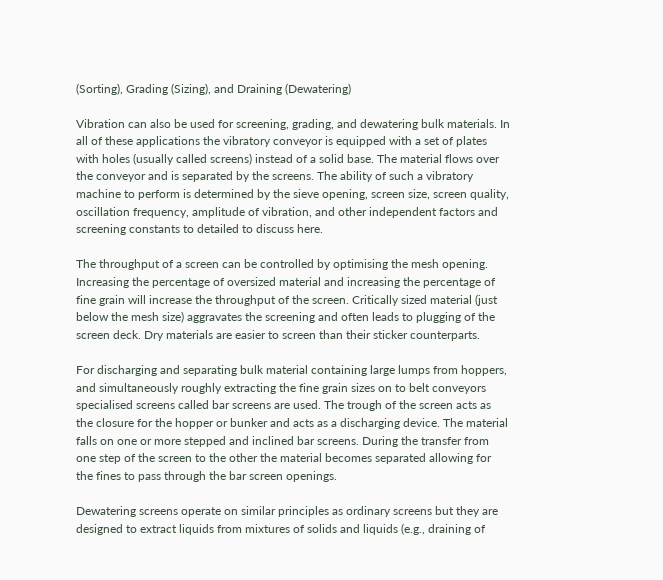(Sorting), Grading (Sizing), and Draining (Dewatering)

Vibration can also be used for screening, grading, and dewatering bulk materials. In all of these applications the vibratory conveyor is equipped with a set of plates with holes (usually called screens) instead of a solid base. The material flows over the conveyor and is separated by the screens. The ability of such a vibratory machine to perform is determined by the sieve opening, screen size, screen quality, oscillation frequency, amplitude of vibration, and other independent factors and screening constants to detailed to discuss here.

The throughput of a screen can be controlled by optimising the mesh opening. Increasing the percentage of oversized material and increasing the percentage of fine grain will increase the throughput of the screen. Critically sized material (just below the mesh size) aggravates the screening and often leads to plugging of the screen deck. Dry materials are easier to screen than their sticker counterparts.

For discharging and separating bulk material containing large lumps from hoppers, and simultaneously roughly extracting the fine grain sizes on to belt conveyors specialised screens called bar screens are used. The trough of the screen acts as the closure for the hopper or bunker and acts as a discharging device. The material falls on one or more stepped and inclined bar screens. During the transfer from one step of the screen to the other the material becomes separated allowing for the fines to pass through the bar screen openings.

Dewatering screens operate on similar principles as ordinary screens but they are designed to extract liquids from mixtures of solids and liquids (e.g., draining of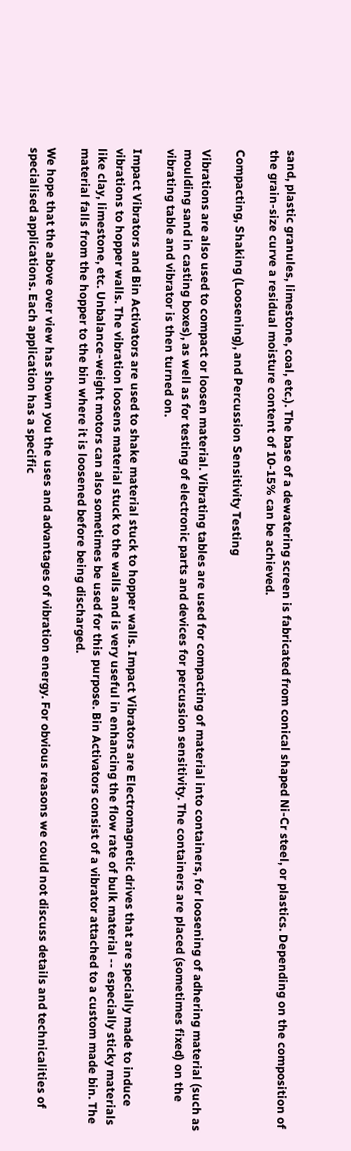sand, plastic granules, limestone, coal, etc.). The base of a dewatering screen is fabricated from conical shaped Ni-Cr steel, or plastics. Depending on the composition of the grain-size curve a residual moisture content of 10-15% can be achieved.

Compacting, Shaking (Loosening), and Percussion Sensitivity Testing

Vibrations are also used to compact or loosen material. Vibrating tables are used for compacting of material into containers, for loosening of adhering material (such as moulding sand in casting boxes), as well as for testing of electronic parts and devices for percussion sensitivity. The containers are placed (sometimes fixed) on the vibrating table and vibrator is then turned on.

Impact Vibrators and Bin Activators are used to shake material stuck to hopper walls. Impact Vibrators are Electromagnetic drives that are specially made to induce vibrations to hopper walls. The vibration loosens material stuck to the walls and is very useful in enhancing the flow rate of bulk material -- especially sticky materials like clay, limestone, etc. Unbalance-weight motors can also sometimes be used for this purpose. Bin Activators consist of a vibrator attached to a custom made bin. The material falls from the hopper to the bin where it is loosened before being discharged.

We hope that the above over view has shown you the uses and advantages of vibration energy. For obvious reasons we could not discuss details and technicalities of specialised applications. Each application has a specific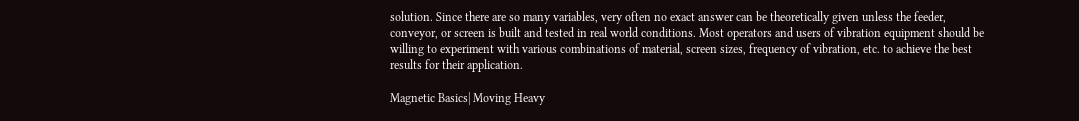solution. Since there are so many variables, very often no exact answer can be theoretically given unless the feeder, conveyor, or screen is built and tested in real world conditions. Most operators and users of vibration equipment should be willing to experiment with various combinations of material, screen sizes, frequency of vibration, etc. to achieve the best results for their application.

Magnetic Basics| Moving Heavy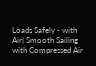Loads Safely - with Air| Smooth Sailing with Compressed Air